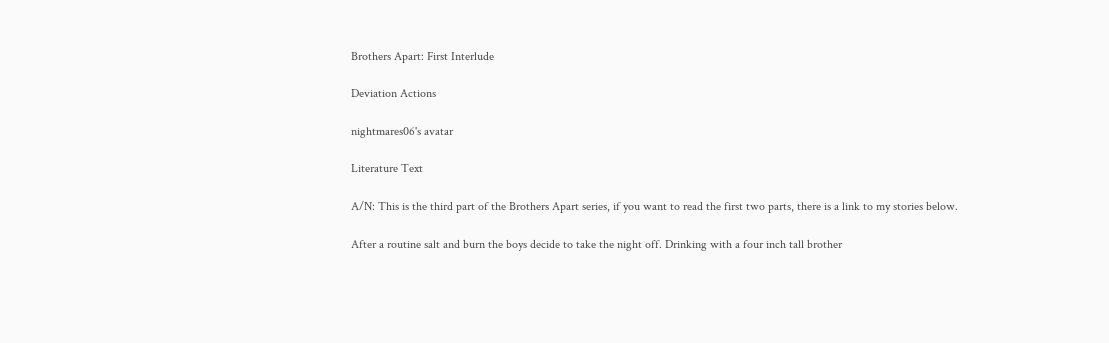Brothers Apart: First Interlude

Deviation Actions

nightmares06's avatar

Literature Text

A/N: This is the third part of the Brothers Apart series, if you want to read the first two parts, there is a link to my stories below.

After a routine salt and burn the boys decide to take the night off. Drinking with a four inch tall brother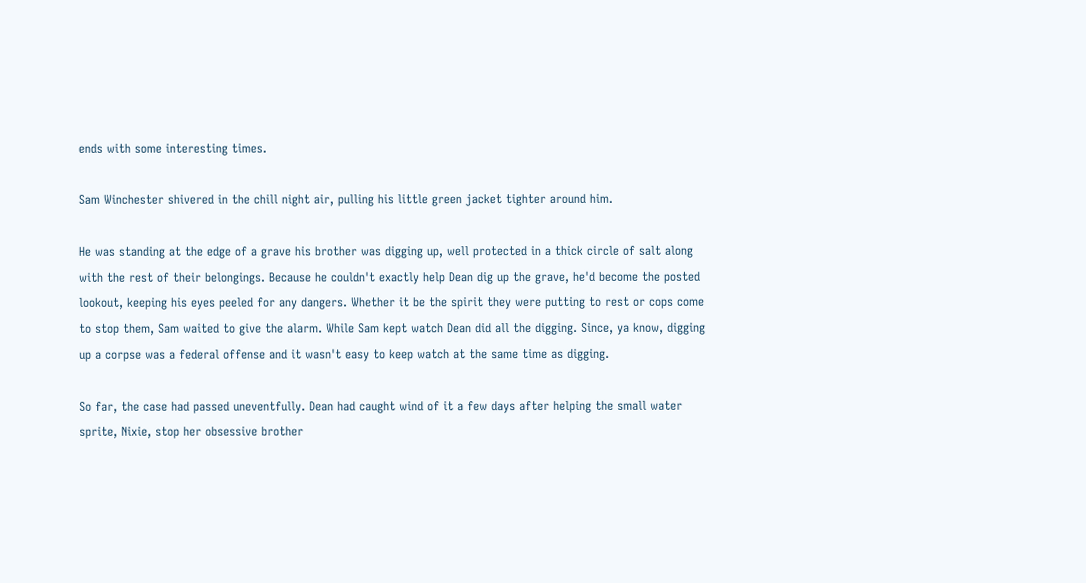ends with some interesting times.

Sam Winchester shivered in the chill night air, pulling his little green jacket tighter around him.

He was standing at the edge of a grave his brother was digging up, well protected in a thick circle of salt along with the rest of their belongings. Because he couldn't exactly help Dean dig up the grave, he'd become the posted lookout, keeping his eyes peeled for any dangers. Whether it be the spirit they were putting to rest or cops come to stop them, Sam waited to give the alarm. While Sam kept watch Dean did all the digging. Since, ya know, digging up a corpse was a federal offense and it wasn't easy to keep watch at the same time as digging.

So far, the case had passed uneventfully. Dean had caught wind of it a few days after helping the small water sprite, Nixie, stop her obsessive brother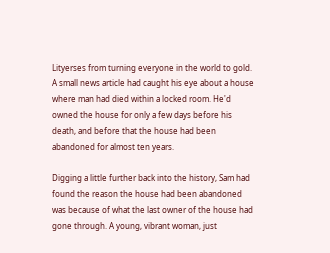Lityerses from turning everyone in the world to gold. A small news article had caught his eye about a house where man had died within a locked room. He'd owned the house for only a few days before his death, and before that the house had been abandoned for almost ten years.

Digging a little further back into the history, Sam had found the reason the house had been abandoned was because of what the last owner of the house had gone through. A young, vibrant woman, just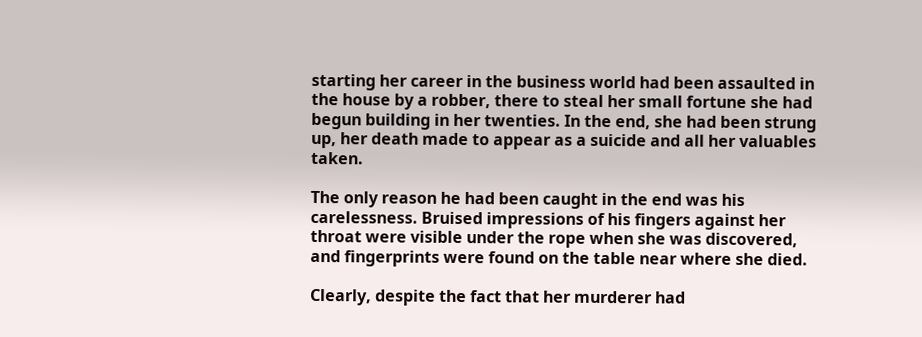starting her career in the business world had been assaulted in the house by a robber, there to steal her small fortune she had begun building in her twenties. In the end, she had been strung up, her death made to appear as a suicide and all her valuables taken.

The only reason he had been caught in the end was his carelessness. Bruised impressions of his fingers against her throat were visible under the rope when she was discovered, and fingerprints were found on the table near where she died.

Clearly, despite the fact that her murderer had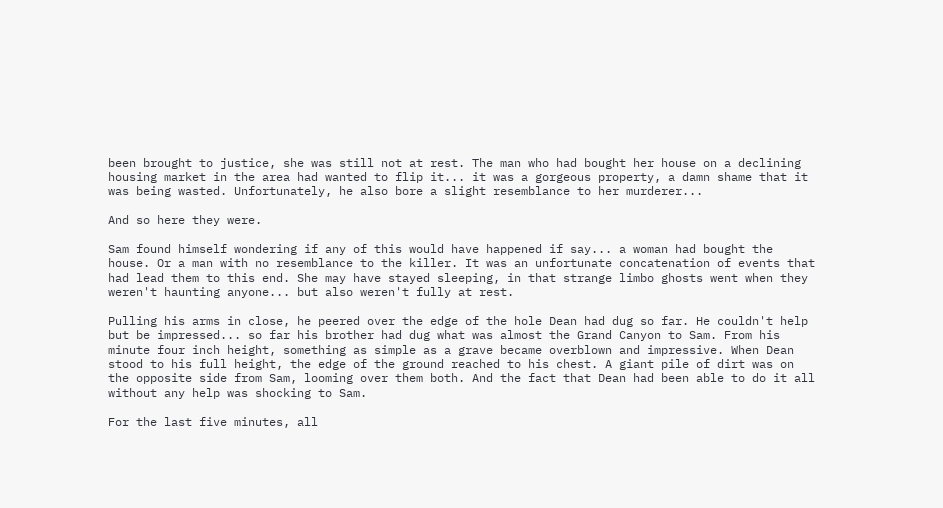been brought to justice, she was still not at rest. The man who had bought her house on a declining housing market in the area had wanted to flip it... it was a gorgeous property, a damn shame that it was being wasted. Unfortunately, he also bore a slight resemblance to her murderer...

And so here they were.

Sam found himself wondering if any of this would have happened if say... a woman had bought the house. Or a man with no resemblance to the killer. It was an unfortunate concatenation of events that had lead them to this end. She may have stayed sleeping, in that strange limbo ghosts went when they weren't haunting anyone... but also weren't fully at rest.

Pulling his arms in close, he peered over the edge of the hole Dean had dug so far. He couldn't help but be impressed... so far his brother had dug what was almost the Grand Canyon to Sam. From his minute four inch height, something as simple as a grave became overblown and impressive. When Dean stood to his full height, the edge of the ground reached to his chest. A giant pile of dirt was on the opposite side from Sam, looming over them both. And the fact that Dean had been able to do it all without any help was shocking to Sam.

For the last five minutes, all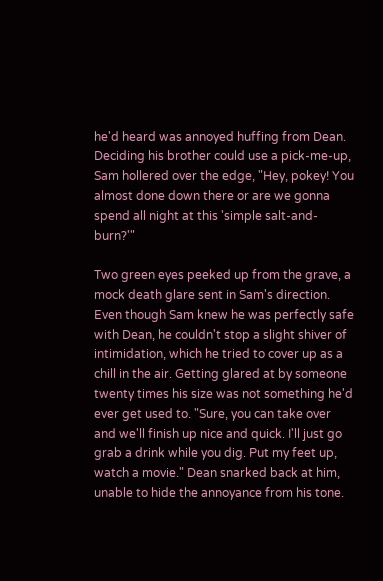he'd heard was annoyed huffing from Dean. Deciding his brother could use a pick-me-up, Sam hollered over the edge, "Hey, pokey! You almost done down there or are we gonna spend all night at this 'simple salt-and-burn?'"

Two green eyes peeked up from the grave, a mock death glare sent in Sam's direction. Even though Sam knew he was perfectly safe with Dean, he couldn't stop a slight shiver of intimidation, which he tried to cover up as a chill in the air. Getting glared at by someone twenty times his size was not something he'd ever get used to. "Sure, you can take over and we'll finish up nice and quick. I'll just go grab a drink while you dig. Put my feet up, watch a movie." Dean snarked back at him, unable to hide the annoyance from his tone.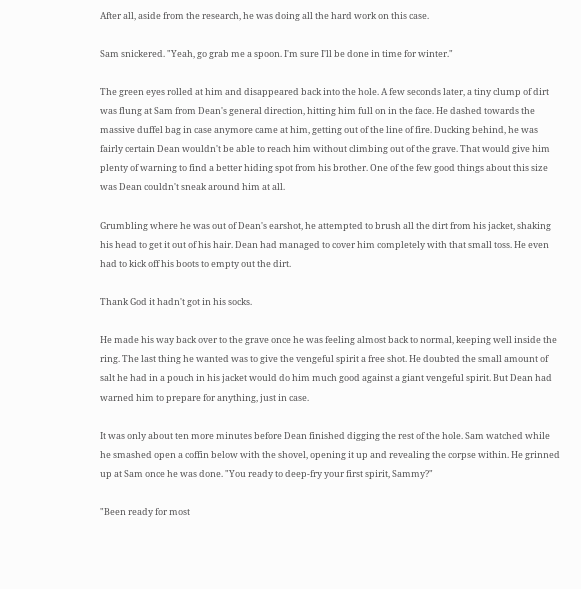After all, aside from the research, he was doing all the hard work on this case.

Sam snickered. "Yeah, go grab me a spoon. I'm sure I'll be done in time for winter."

The green eyes rolled at him and disappeared back into the hole. A few seconds later, a tiny clump of dirt was flung at Sam from Dean's general direction, hitting him full on in the face. He dashed towards the massive duffel bag in case anymore came at him, getting out of the line of fire. Ducking behind, he was fairly certain Dean wouldn't be able to reach him without climbing out of the grave. That would give him plenty of warning to find a better hiding spot from his brother. One of the few good things about this size was Dean couldn't sneak around him at all.

Grumbling where he was out of Dean's earshot, he attempted to brush all the dirt from his jacket, shaking his head to get it out of his hair. Dean had managed to cover him completely with that small toss. He even had to kick off his boots to empty out the dirt.

Thank God it hadn't got in his socks.

He made his way back over to the grave once he was feeling almost back to normal, keeping well inside the ring. The last thing he wanted was to give the vengeful spirit a free shot. He doubted the small amount of salt he had in a pouch in his jacket would do him much good against a giant vengeful spirit. But Dean had warned him to prepare for anything, just in case.

It was only about ten more minutes before Dean finished digging the rest of the hole. Sam watched while he smashed open a coffin below with the shovel, opening it up and revealing the corpse within. He grinned up at Sam once he was done. "You ready to deep-fry your first spirit, Sammy?"

"Been ready for most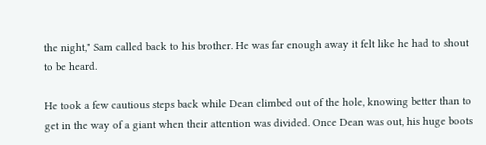the night," Sam called back to his brother. He was far enough away it felt like he had to shout to be heard.

He took a few cautious steps back while Dean climbed out of the hole, knowing better than to get in the way of a giant when their attention was divided. Once Dean was out, his huge boots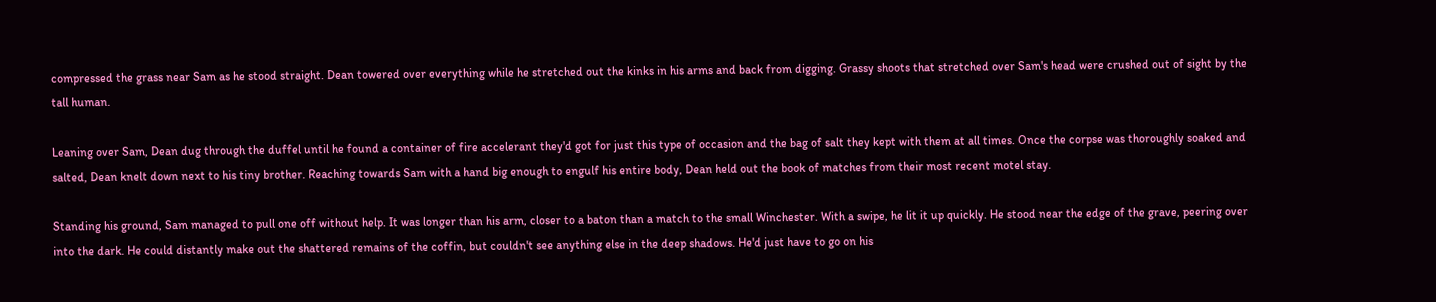compressed the grass near Sam as he stood straight. Dean towered over everything while he stretched out the kinks in his arms and back from digging. Grassy shoots that stretched over Sam's head were crushed out of sight by the tall human.

Leaning over Sam, Dean dug through the duffel until he found a container of fire accelerant they'd got for just this type of occasion and the bag of salt they kept with them at all times. Once the corpse was thoroughly soaked and salted, Dean knelt down next to his tiny brother. Reaching towards Sam with a hand big enough to engulf his entire body, Dean held out the book of matches from their most recent motel stay.

Standing his ground, Sam managed to pull one off without help. It was longer than his arm, closer to a baton than a match to the small Winchester. With a swipe, he lit it up quickly. He stood near the edge of the grave, peering over into the dark. He could distantly make out the shattered remains of the coffin, but couldn't see anything else in the deep shadows. He'd just have to go on his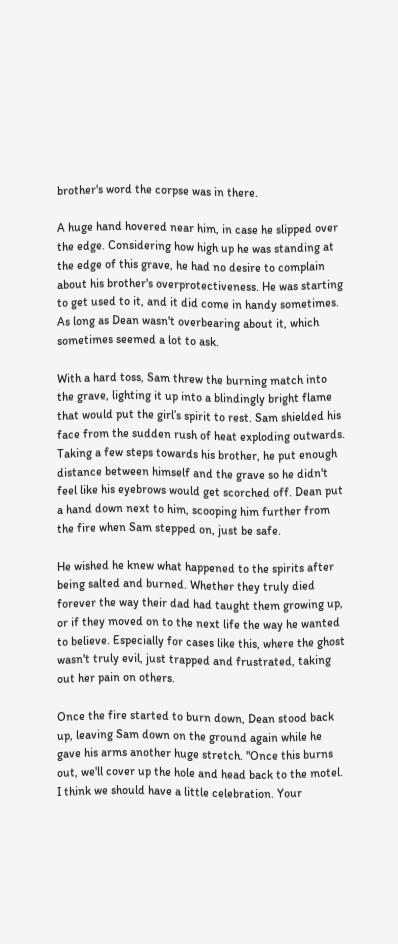brother's word the corpse was in there.

A huge hand hovered near him, in case he slipped over the edge. Considering how high up he was standing at the edge of this grave, he had no desire to complain about his brother's overprotectiveness. He was starting to get used to it, and it did come in handy sometimes. As long as Dean wasn't overbearing about it, which sometimes seemed a lot to ask.

With a hard toss, Sam threw the burning match into the grave, lighting it up into a blindingly bright flame that would put the girl’s spirit to rest. Sam shielded his face from the sudden rush of heat exploding outwards. Taking a few steps towards his brother, he put enough distance between himself and the grave so he didn't feel like his eyebrows would get scorched off. Dean put a hand down next to him, scooping him further from the fire when Sam stepped on, just be safe.

He wished he knew what happened to the spirits after being salted and burned. Whether they truly died forever the way their dad had taught them growing up, or if they moved on to the next life the way he wanted to believe. Especially for cases like this, where the ghost wasn't truly evil, just trapped and frustrated, taking out her pain on others.

Once the fire started to burn down, Dean stood back up, leaving Sam down on the ground again while he gave his arms another huge stretch. "Once this burns out, we'll cover up the hole and head back to the motel. I think we should have a little celebration. Your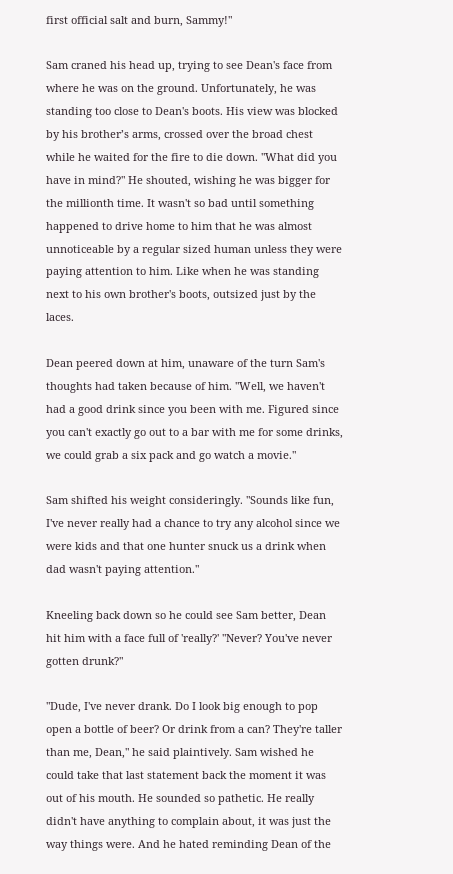first official salt and burn, Sammy!"

Sam craned his head up, trying to see Dean's face from where he was on the ground. Unfortunately, he was standing too close to Dean's boots. His view was blocked by his brother’s arms, crossed over the broad chest while he waited for the fire to die down. "What did you have in mind?" He shouted, wishing he was bigger for the millionth time. It wasn't so bad until something happened to drive home to him that he was almost unnoticeable by a regular sized human unless they were paying attention to him. Like when he was standing next to his own brother's boots, outsized just by the laces.

Dean peered down at him, unaware of the turn Sam's thoughts had taken because of him. "Well, we haven't had a good drink since you been with me. Figured since you can't exactly go out to a bar with me for some drinks, we could grab a six pack and go watch a movie."

Sam shifted his weight consideringly. "Sounds like fun, I've never really had a chance to try any alcohol since we were kids and that one hunter snuck us a drink when dad wasn't paying attention."

Kneeling back down so he could see Sam better, Dean hit him with a face full of 'really?' "Never? You've never gotten drunk?"

"Dude, I've never drank. Do I look big enough to pop open a bottle of beer? Or drink from a can? They're taller than me, Dean," he said plaintively. Sam wished he could take that last statement back the moment it was out of his mouth. He sounded so pathetic. He really didn't have anything to complain about, it was just the way things were. And he hated reminding Dean of the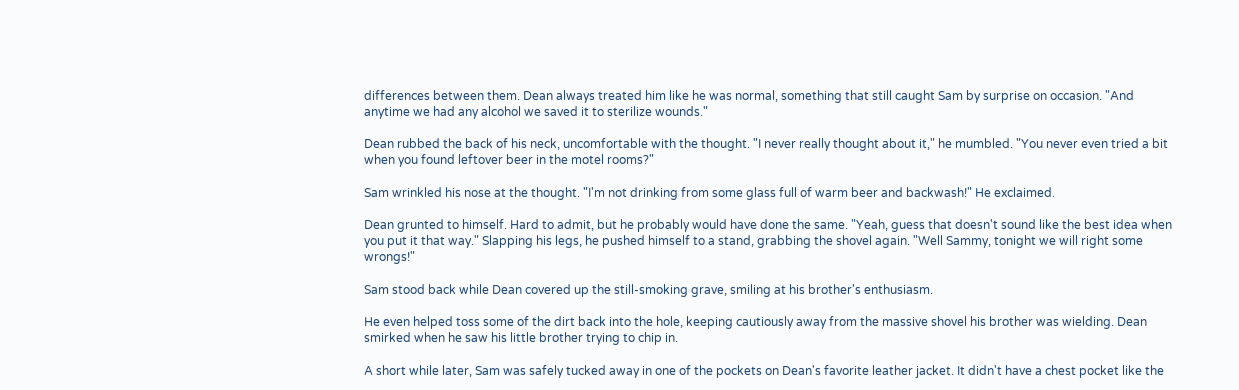differences between them. Dean always treated him like he was normal, something that still caught Sam by surprise on occasion. "And anytime we had any alcohol we saved it to sterilize wounds."

Dean rubbed the back of his neck, uncomfortable with the thought. "I never really thought about it," he mumbled. "You never even tried a bit when you found leftover beer in the motel rooms?"

Sam wrinkled his nose at the thought. "I'm not drinking from some glass full of warm beer and backwash!" He exclaimed.

Dean grunted to himself. Hard to admit, but he probably would have done the same. "Yeah, guess that doesn't sound like the best idea when you put it that way." Slapping his legs, he pushed himself to a stand, grabbing the shovel again. "Well Sammy, tonight we will right some wrongs!"

Sam stood back while Dean covered up the still-smoking grave, smiling at his brother's enthusiasm.

He even helped toss some of the dirt back into the hole, keeping cautiously away from the massive shovel his brother was wielding. Dean smirked when he saw his little brother trying to chip in.

A short while later, Sam was safely tucked away in one of the pockets on Dean's favorite leather jacket. It didn't have a chest pocket like the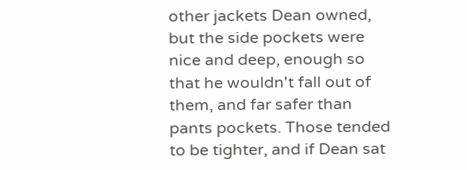other jackets Dean owned, but the side pockets were nice and deep, enough so that he wouldn't fall out of them, and far safer than pants pockets. Those tended to be tighter, and if Dean sat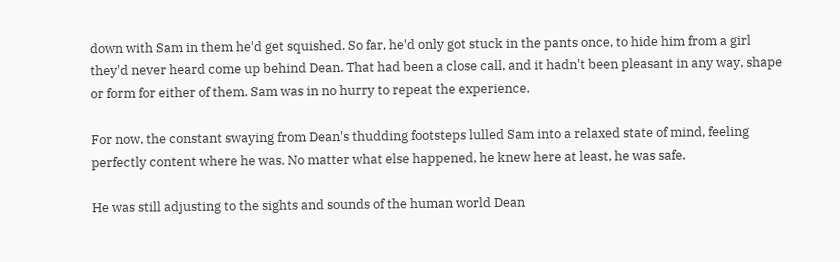down with Sam in them he'd get squished. So far, he'd only got stuck in the pants once, to hide him from a girl they'd never heard come up behind Dean. That had been a close call, and it hadn't been pleasant in any way, shape or form for either of them. Sam was in no hurry to repeat the experience.

For now, the constant swaying from Dean's thudding footsteps lulled Sam into a relaxed state of mind, feeling perfectly content where he was. No matter what else happened, he knew here at least, he was safe.

He was still adjusting to the sights and sounds of the human world Dean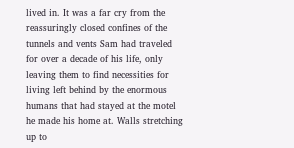lived in. It was a far cry from the reassuringly closed confines of the tunnels and vents Sam had traveled for over a decade of his life, only leaving them to find necessities for living left behind by the enormous humans that had stayed at the motel he made his home at. Walls stretching up to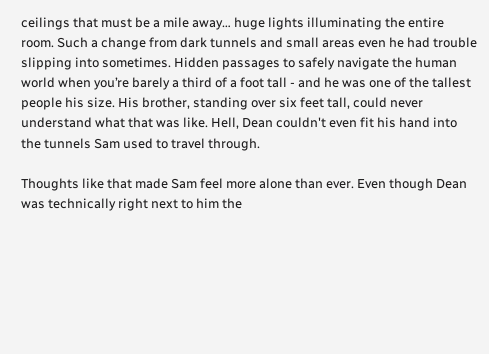ceilings that must be a mile away… huge lights illuminating the entire room. Such a change from dark tunnels and small areas even he had trouble slipping into sometimes. Hidden passages to safely navigate the human world when you’re barely a third of a foot tall - and he was one of the tallest people his size. His brother, standing over six feet tall, could never understand what that was like. Hell, Dean couldn't even fit his hand into the tunnels Sam used to travel through.

Thoughts like that made Sam feel more alone than ever. Even though Dean was technically right next to him the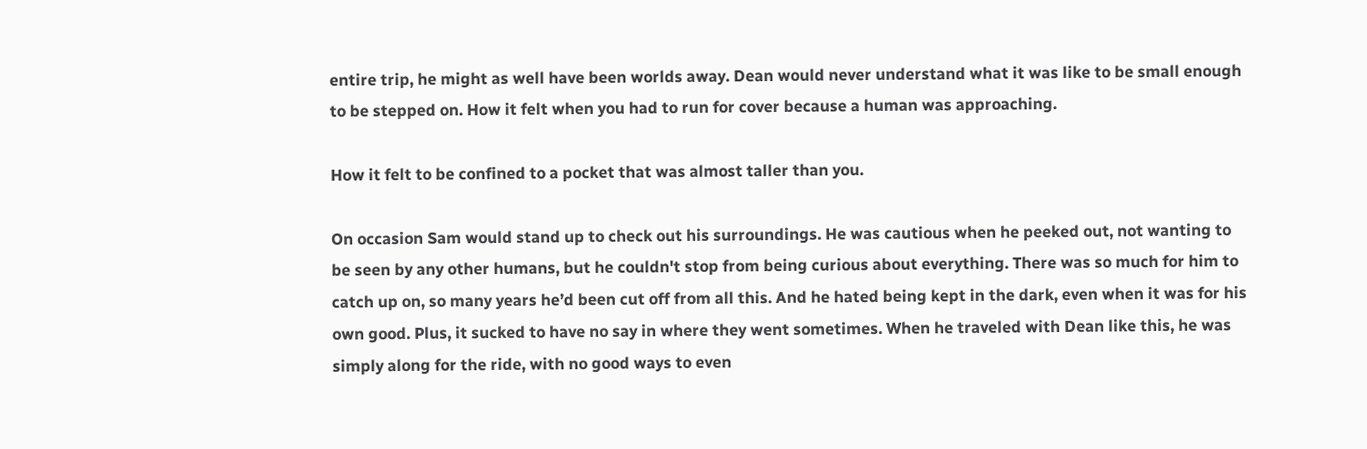entire trip, he might as well have been worlds away. Dean would never understand what it was like to be small enough to be stepped on. How it felt when you had to run for cover because a human was approaching.

How it felt to be confined to a pocket that was almost taller than you.

On occasion Sam would stand up to check out his surroundings. He was cautious when he peeked out, not wanting to be seen by any other humans, but he couldn't stop from being curious about everything. There was so much for him to catch up on, so many years he’d been cut off from all this. And he hated being kept in the dark, even when it was for his own good. Plus, it sucked to have no say in where they went sometimes. When he traveled with Dean like this, he was simply along for the ride, with no good ways to even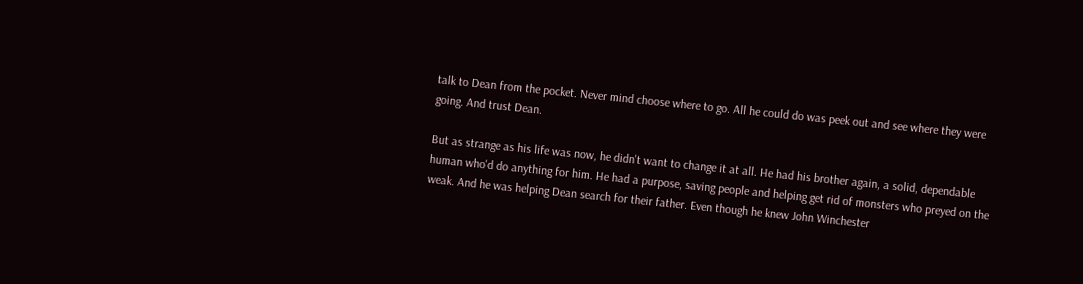talk to Dean from the pocket. Never mind choose where to go. All he could do was peek out and see where they were going. And trust Dean.

But as strange as his life was now, he didn't want to change it at all. He had his brother again, a solid, dependable human who'd do anything for him. He had a purpose, saving people and helping get rid of monsters who preyed on the weak. And he was helping Dean search for their father. Even though he knew John Winchester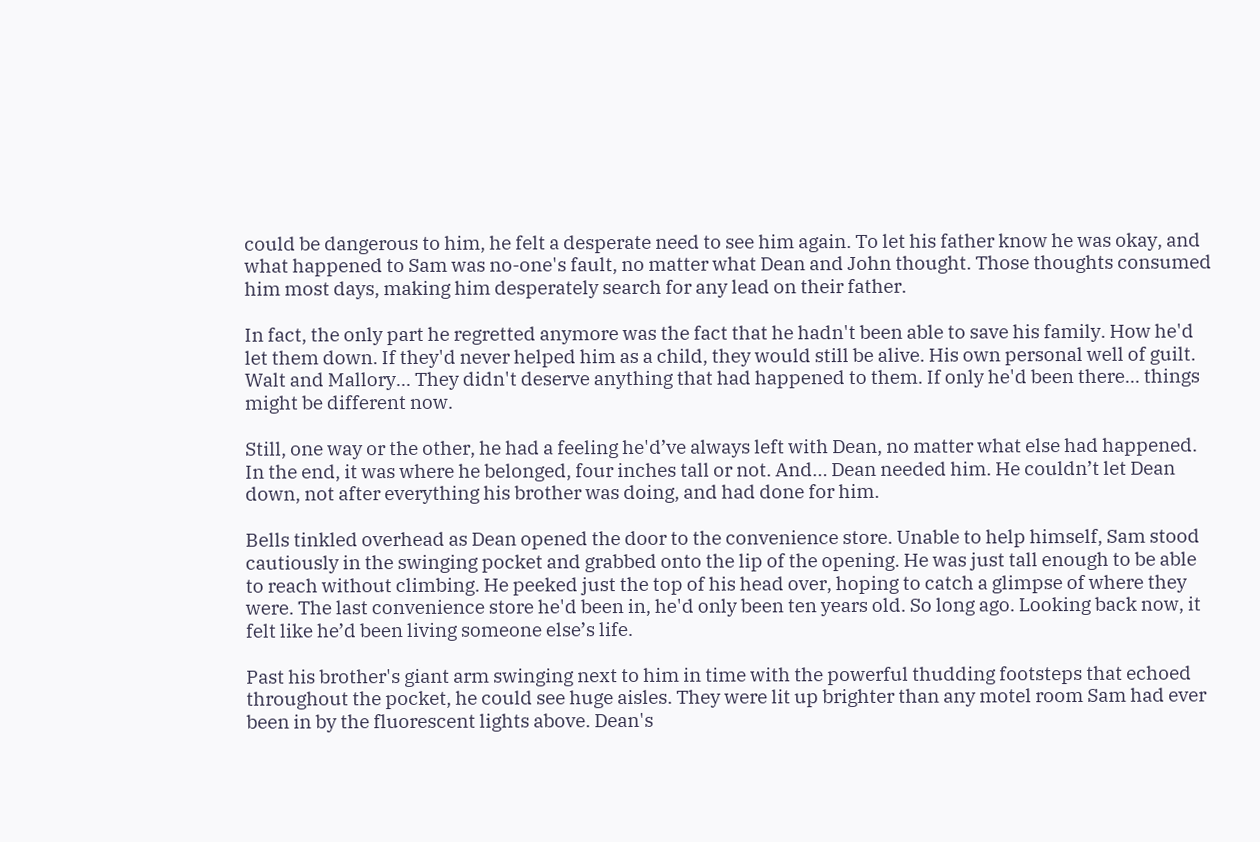could be dangerous to him, he felt a desperate need to see him again. To let his father know he was okay, and what happened to Sam was no-one's fault, no matter what Dean and John thought. Those thoughts consumed him most days, making him desperately search for any lead on their father.

In fact, the only part he regretted anymore was the fact that he hadn't been able to save his family. How he'd let them down. If they'd never helped him as a child, they would still be alive. His own personal well of guilt. Walt and Mallory... They didn't deserve anything that had happened to them. If only he'd been there... things might be different now.

Still, one way or the other, he had a feeling he'd’ve always left with Dean, no matter what else had happened. In the end, it was where he belonged, four inches tall or not. And… Dean needed him. He couldn’t let Dean down, not after everything his brother was doing, and had done for him.

Bells tinkled overhead as Dean opened the door to the convenience store. Unable to help himself, Sam stood cautiously in the swinging pocket and grabbed onto the lip of the opening. He was just tall enough to be able to reach without climbing. He peeked just the top of his head over, hoping to catch a glimpse of where they were. The last convenience store he'd been in, he'd only been ten years old. So long ago. Looking back now, it felt like he’d been living someone else’s life.

Past his brother's giant arm swinging next to him in time with the powerful thudding footsteps that echoed throughout the pocket, he could see huge aisles. They were lit up brighter than any motel room Sam had ever been in by the fluorescent lights above. Dean's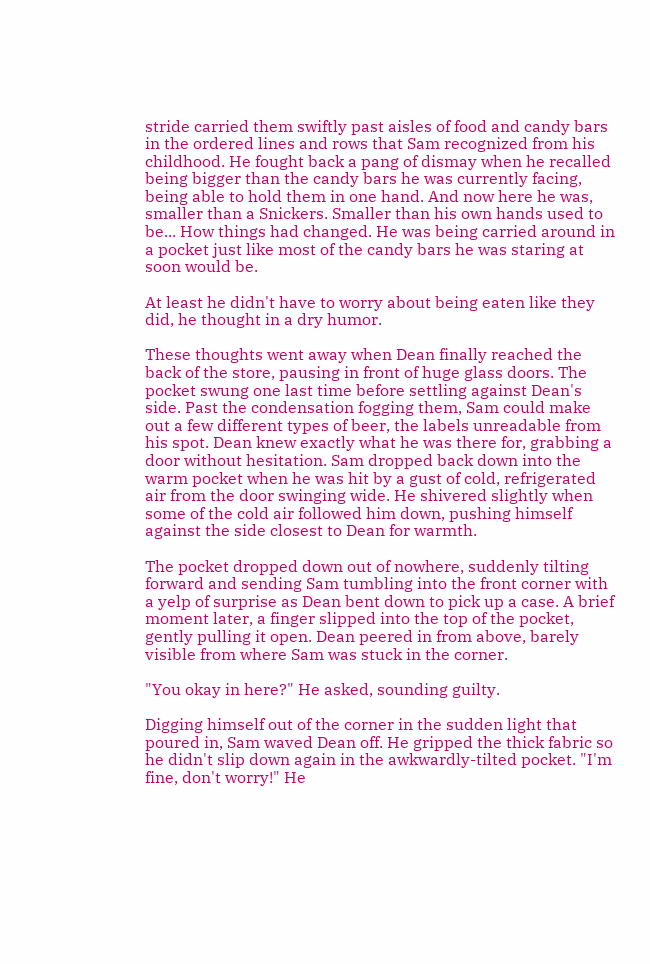stride carried them swiftly past aisles of food and candy bars in the ordered lines and rows that Sam recognized from his childhood. He fought back a pang of dismay when he recalled being bigger than the candy bars he was currently facing, being able to hold them in one hand. And now here he was, smaller than a Snickers. Smaller than his own hands used to be... How things had changed. He was being carried around in a pocket just like most of the candy bars he was staring at soon would be.

At least he didn't have to worry about being eaten like they did, he thought in a dry humor.

These thoughts went away when Dean finally reached the back of the store, pausing in front of huge glass doors. The pocket swung one last time before settling against Dean's side. Past the condensation fogging them, Sam could make out a few different types of beer, the labels unreadable from his spot. Dean knew exactly what he was there for, grabbing a door without hesitation. Sam dropped back down into the warm pocket when he was hit by a gust of cold, refrigerated air from the door swinging wide. He shivered slightly when some of the cold air followed him down, pushing himself against the side closest to Dean for warmth.

The pocket dropped down out of nowhere, suddenly tilting forward and sending Sam tumbling into the front corner with a yelp of surprise as Dean bent down to pick up a case. A brief moment later, a finger slipped into the top of the pocket, gently pulling it open. Dean peered in from above, barely visible from where Sam was stuck in the corner.

"You okay in here?" He asked, sounding guilty.

Digging himself out of the corner in the sudden light that poured in, Sam waved Dean off. He gripped the thick fabric so he didn't slip down again in the awkwardly-tilted pocket. "I'm fine, don't worry!" He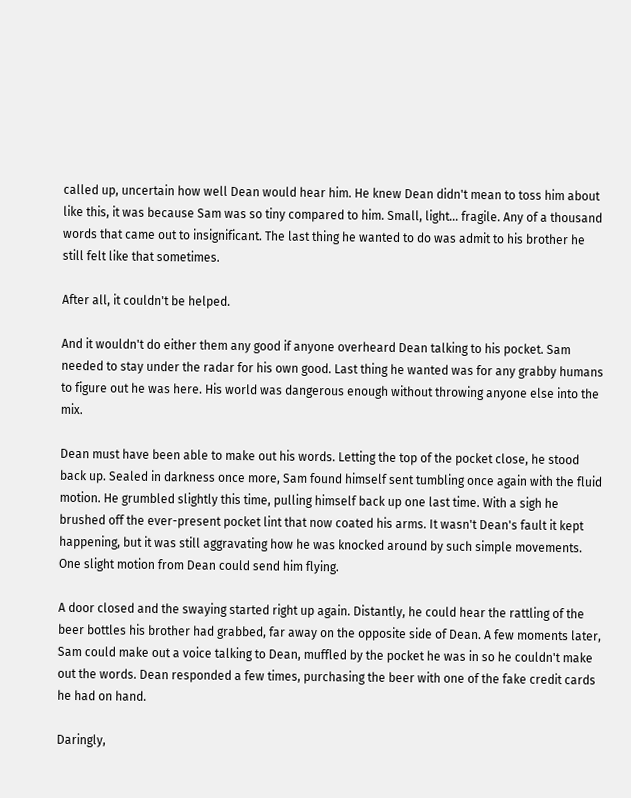called up, uncertain how well Dean would hear him. He knew Dean didn't mean to toss him about like this, it was because Sam was so tiny compared to him. Small, light... fragile. Any of a thousand words that came out to insignificant. The last thing he wanted to do was admit to his brother he still felt like that sometimes.

After all, it couldn't be helped.

And it wouldn't do either them any good if anyone overheard Dean talking to his pocket. Sam needed to stay under the radar for his own good. Last thing he wanted was for any grabby humans to figure out he was here. His world was dangerous enough without throwing anyone else into the mix.

Dean must have been able to make out his words. Letting the top of the pocket close, he stood back up. Sealed in darkness once more, Sam found himself sent tumbling once again with the fluid motion. He grumbled slightly this time, pulling himself back up one last time. With a sigh he brushed off the ever-present pocket lint that now coated his arms. It wasn't Dean's fault it kept happening, but it was still aggravating how he was knocked around by such simple movements. One slight motion from Dean could send him flying.

A door closed and the swaying started right up again. Distantly, he could hear the rattling of the beer bottles his brother had grabbed, far away on the opposite side of Dean. A few moments later, Sam could make out a voice talking to Dean, muffled by the pocket he was in so he couldn't make out the words. Dean responded a few times, purchasing the beer with one of the fake credit cards he had on hand.

Daringly,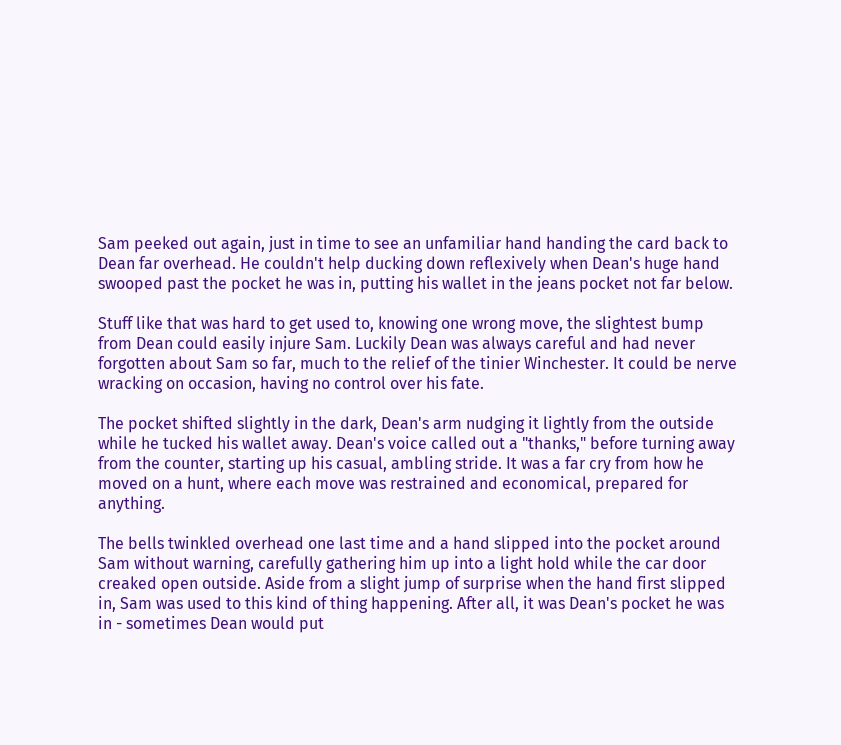Sam peeked out again, just in time to see an unfamiliar hand handing the card back to Dean far overhead. He couldn't help ducking down reflexively when Dean's huge hand swooped past the pocket he was in, putting his wallet in the jeans pocket not far below.

Stuff like that was hard to get used to, knowing one wrong move, the slightest bump from Dean could easily injure Sam. Luckily Dean was always careful and had never forgotten about Sam so far, much to the relief of the tinier Winchester. It could be nerve wracking on occasion, having no control over his fate.

The pocket shifted slightly in the dark, Dean's arm nudging it lightly from the outside while he tucked his wallet away. Dean's voice called out a "thanks," before turning away from the counter, starting up his casual, ambling stride. It was a far cry from how he moved on a hunt, where each move was restrained and economical, prepared for anything.

The bells twinkled overhead one last time and a hand slipped into the pocket around Sam without warning, carefully gathering him up into a light hold while the car door creaked open outside. Aside from a slight jump of surprise when the hand first slipped in, Sam was used to this kind of thing happening. After all, it was Dean's pocket he was in - sometimes Dean would put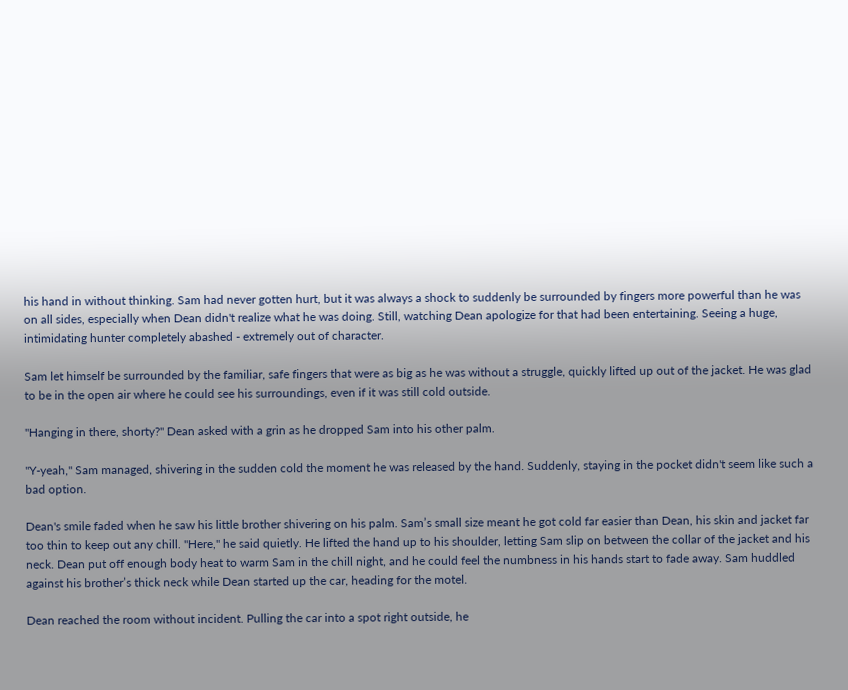his hand in without thinking. Sam had never gotten hurt, but it was always a shock to suddenly be surrounded by fingers more powerful than he was on all sides, especially when Dean didn't realize what he was doing. Still, watching Dean apologize for that had been entertaining. Seeing a huge, intimidating hunter completely abashed - extremely out of character.

Sam let himself be surrounded by the familiar, safe fingers that were as big as he was without a struggle, quickly lifted up out of the jacket. He was glad to be in the open air where he could see his surroundings, even if it was still cold outside.

"Hanging in there, shorty?" Dean asked with a grin as he dropped Sam into his other palm.

"Y-yeah," Sam managed, shivering in the sudden cold the moment he was released by the hand. Suddenly, staying in the pocket didn't seem like such a bad option.

Dean's smile faded when he saw his little brother shivering on his palm. Sam’s small size meant he got cold far easier than Dean, his skin and jacket far too thin to keep out any chill. "Here," he said quietly. He lifted the hand up to his shoulder, letting Sam slip on between the collar of the jacket and his neck. Dean put off enough body heat to warm Sam in the chill night, and he could feel the numbness in his hands start to fade away. Sam huddled against his brother’s thick neck while Dean started up the car, heading for the motel.

Dean reached the room without incident. Pulling the car into a spot right outside, he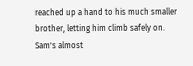reached up a hand to his much smaller brother, letting him climb safely on. Sam's almost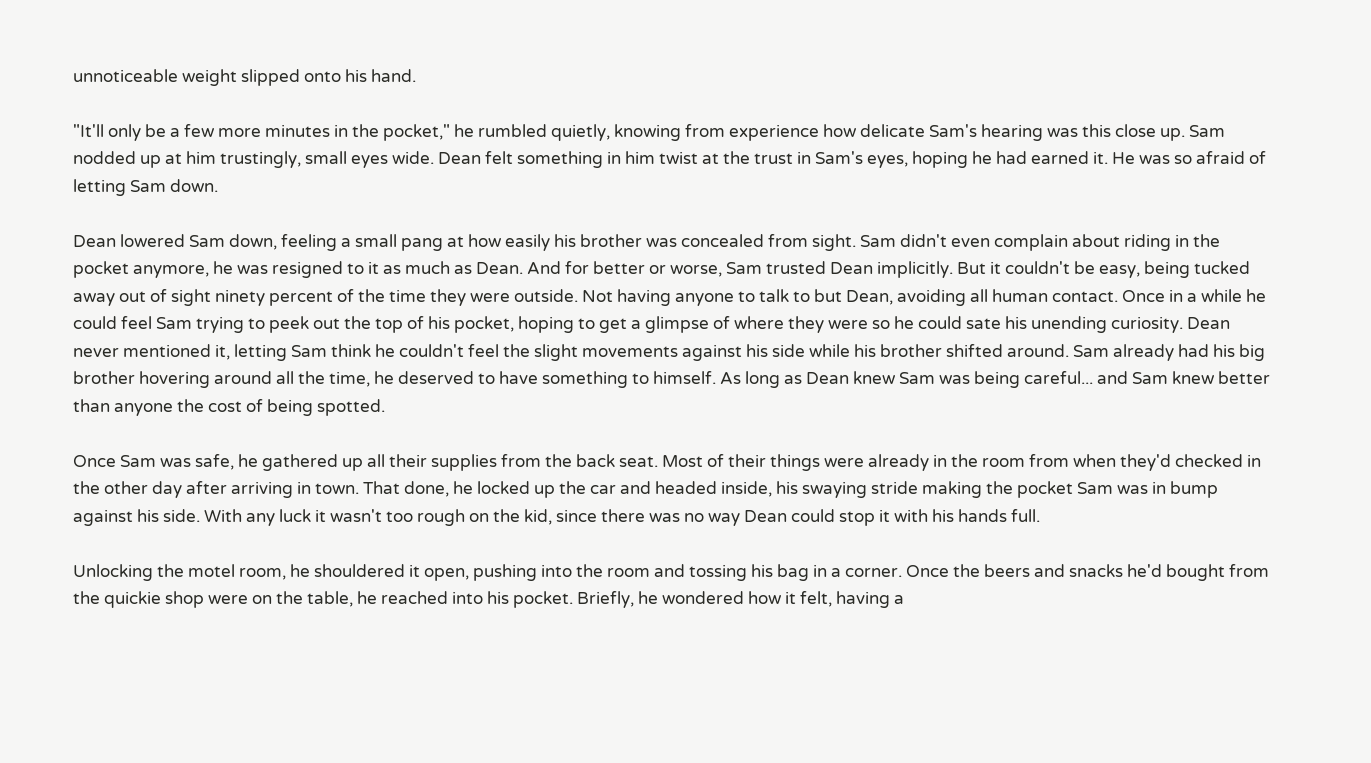unnoticeable weight slipped onto his hand.

"It'll only be a few more minutes in the pocket," he rumbled quietly, knowing from experience how delicate Sam's hearing was this close up. Sam nodded up at him trustingly, small eyes wide. Dean felt something in him twist at the trust in Sam's eyes, hoping he had earned it. He was so afraid of letting Sam down.

Dean lowered Sam down, feeling a small pang at how easily his brother was concealed from sight. Sam didn't even complain about riding in the pocket anymore, he was resigned to it as much as Dean. And for better or worse, Sam trusted Dean implicitly. But it couldn't be easy, being tucked away out of sight ninety percent of the time they were outside. Not having anyone to talk to but Dean, avoiding all human contact. Once in a while he could feel Sam trying to peek out the top of his pocket, hoping to get a glimpse of where they were so he could sate his unending curiosity. Dean never mentioned it, letting Sam think he couldn't feel the slight movements against his side while his brother shifted around. Sam already had his big brother hovering around all the time, he deserved to have something to himself. As long as Dean knew Sam was being careful... and Sam knew better than anyone the cost of being spotted.

Once Sam was safe, he gathered up all their supplies from the back seat. Most of their things were already in the room from when they'd checked in the other day after arriving in town. That done, he locked up the car and headed inside, his swaying stride making the pocket Sam was in bump against his side. With any luck it wasn't too rough on the kid, since there was no way Dean could stop it with his hands full.

Unlocking the motel room, he shouldered it open, pushing into the room and tossing his bag in a corner. Once the beers and snacks he'd bought from the quickie shop were on the table, he reached into his pocket. Briefly, he wondered how it felt, having a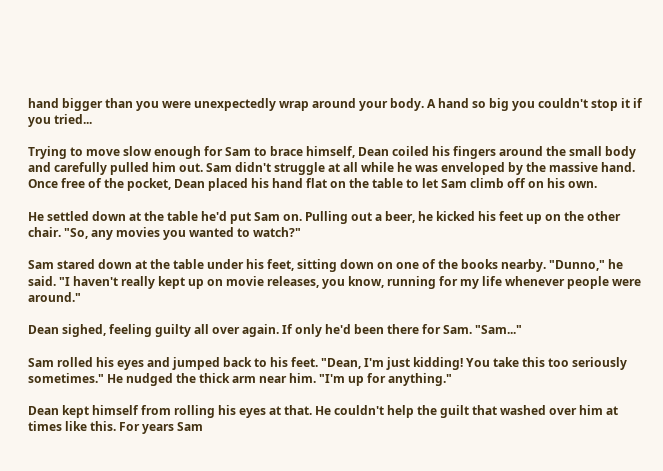hand bigger than you were unexpectedly wrap around your body. A hand so big you couldn't stop it if you tried...

Trying to move slow enough for Sam to brace himself, Dean coiled his fingers around the small body and carefully pulled him out. Sam didn't struggle at all while he was enveloped by the massive hand. Once free of the pocket, Dean placed his hand flat on the table to let Sam climb off on his own.

He settled down at the table he'd put Sam on. Pulling out a beer, he kicked his feet up on the other chair. "So, any movies you wanted to watch?"

Sam stared down at the table under his feet, sitting down on one of the books nearby. "Dunno," he said. "I haven't really kept up on movie releases, you know, running for my life whenever people were around."

Dean sighed, feeling guilty all over again. If only he'd been there for Sam. "Sam..."

Sam rolled his eyes and jumped back to his feet. "Dean, I'm just kidding! You take this too seriously sometimes." He nudged the thick arm near him. "I'm up for anything."

Dean kept himself from rolling his eyes at that. He couldn't help the guilt that washed over him at times like this. For years Sam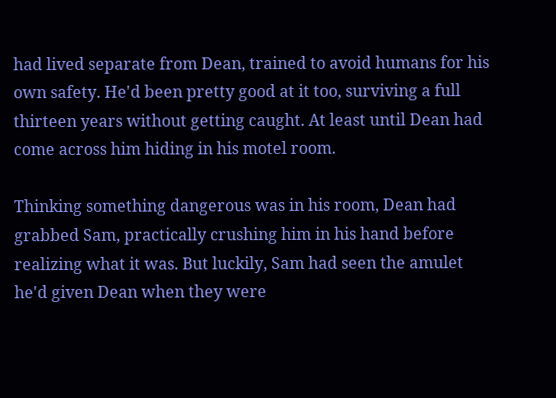had lived separate from Dean, trained to avoid humans for his own safety. He'd been pretty good at it too, surviving a full thirteen years without getting caught. At least until Dean had come across him hiding in his motel room.

Thinking something dangerous was in his room, Dean had grabbed Sam, practically crushing him in his hand before realizing what it was. But luckily, Sam had seen the amulet he'd given Dean when they were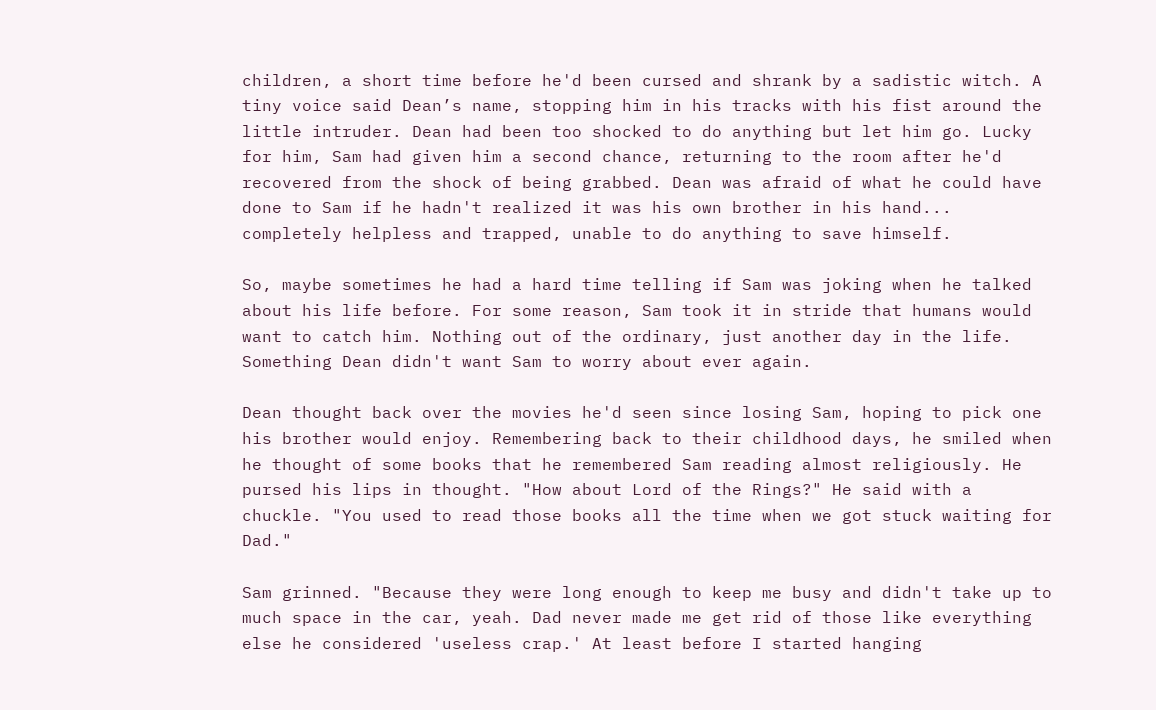children, a short time before he'd been cursed and shrank by a sadistic witch. A tiny voice said Dean’s name, stopping him in his tracks with his fist around the little intruder. Dean had been too shocked to do anything but let him go. Lucky for him, Sam had given him a second chance, returning to the room after he'd recovered from the shock of being grabbed. Dean was afraid of what he could have done to Sam if he hadn't realized it was his own brother in his hand... completely helpless and trapped, unable to do anything to save himself.

So, maybe sometimes he had a hard time telling if Sam was joking when he talked about his life before. For some reason, Sam took it in stride that humans would want to catch him. Nothing out of the ordinary, just another day in the life. Something Dean didn't want Sam to worry about ever again.

Dean thought back over the movies he'd seen since losing Sam, hoping to pick one his brother would enjoy. Remembering back to their childhood days, he smiled when he thought of some books that he remembered Sam reading almost religiously. He pursed his lips in thought. "How about Lord of the Rings?" He said with a chuckle. "You used to read those books all the time when we got stuck waiting for Dad."

Sam grinned. "Because they were long enough to keep me busy and didn't take up to much space in the car, yeah. Dad never made me get rid of those like everything else he considered 'useless crap.' At least before I started hanging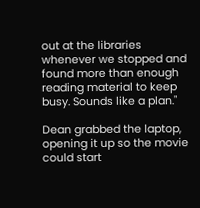out at the libraries whenever we stopped and found more than enough reading material to keep busy. Sounds like a plan."

Dean grabbed the laptop, opening it up so the movie could start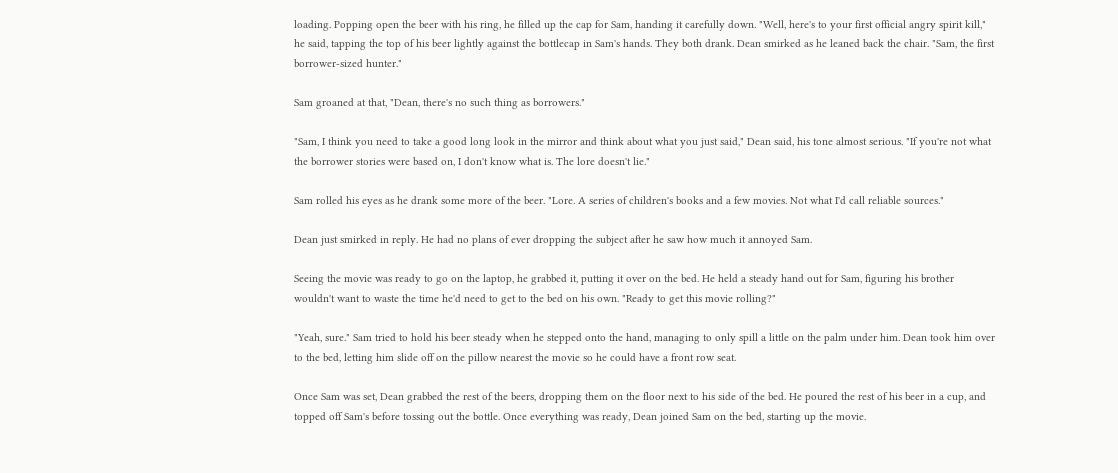loading. Popping open the beer with his ring, he filled up the cap for Sam, handing it carefully down. "Well, here's to your first official angry spirit kill," he said, tapping the top of his beer lightly against the bottlecap in Sam's hands. They both drank. Dean smirked as he leaned back the chair. "Sam, the first borrower-sized hunter."

Sam groaned at that, "Dean, there's no such thing as borrowers."

"Sam, I think you need to take a good long look in the mirror and think about what you just said," Dean said, his tone almost serious. "If you're not what the borrower stories were based on, I don't know what is. The lore doesn't lie."

Sam rolled his eyes as he drank some more of the beer. "Lore. A series of children's books and a few movies. Not what I'd call reliable sources."

Dean just smirked in reply. He had no plans of ever dropping the subject after he saw how much it annoyed Sam.

Seeing the movie was ready to go on the laptop, he grabbed it, putting it over on the bed. He held a steady hand out for Sam, figuring his brother wouldn't want to waste the time he'd need to get to the bed on his own. "Ready to get this movie rolling?"

"Yeah, sure." Sam tried to hold his beer steady when he stepped onto the hand, managing to only spill a little on the palm under him. Dean took him over to the bed, letting him slide off on the pillow nearest the movie so he could have a front row seat.

Once Sam was set, Dean grabbed the rest of the beers, dropping them on the floor next to his side of the bed. He poured the rest of his beer in a cup, and topped off Sam's before tossing out the bottle. Once everything was ready, Dean joined Sam on the bed, starting up the movie.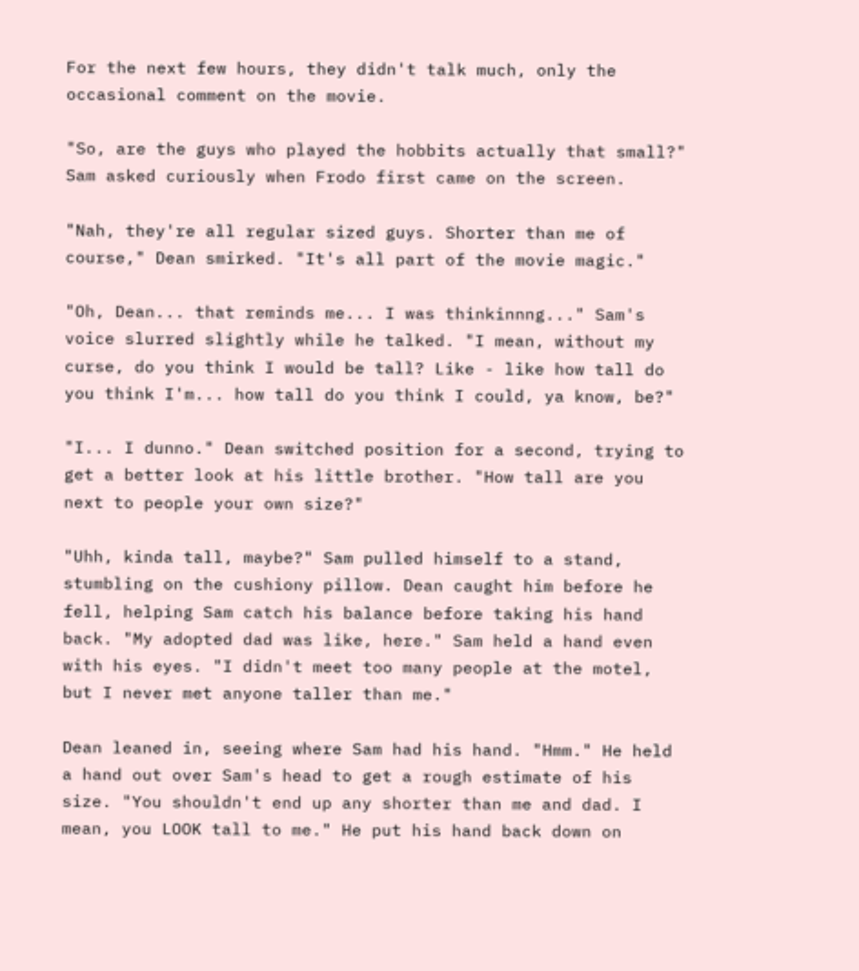For the next few hours, they didn't talk much, only the occasional comment on the movie.

"So, are the guys who played the hobbits actually that small?" Sam asked curiously when Frodo first came on the screen.

"Nah, they're all regular sized guys. Shorter than me of course," Dean smirked. "It's all part of the movie magic."

"Oh, Dean... that reminds me... I was thinkinnng..." Sam's voice slurred slightly while he talked. "I mean, without my curse, do you think I would be tall? Like - like how tall do you think I'm... how tall do you think I could, ya know, be?"

"I... I dunno." Dean switched position for a second, trying to get a better look at his little brother. "How tall are you next to people your own size?"

"Uhh, kinda tall, maybe?" Sam pulled himself to a stand, stumbling on the cushiony pillow. Dean caught him before he fell, helping Sam catch his balance before taking his hand back. "My adopted dad was like, here." Sam held a hand even with his eyes. "I didn't meet too many people at the motel, but I never met anyone taller than me."

Dean leaned in, seeing where Sam had his hand. "Hmm." He held a hand out over Sam's head to get a rough estimate of his size. "You shouldn't end up any shorter than me and dad. I mean, you LOOK tall to me." He put his hand back down on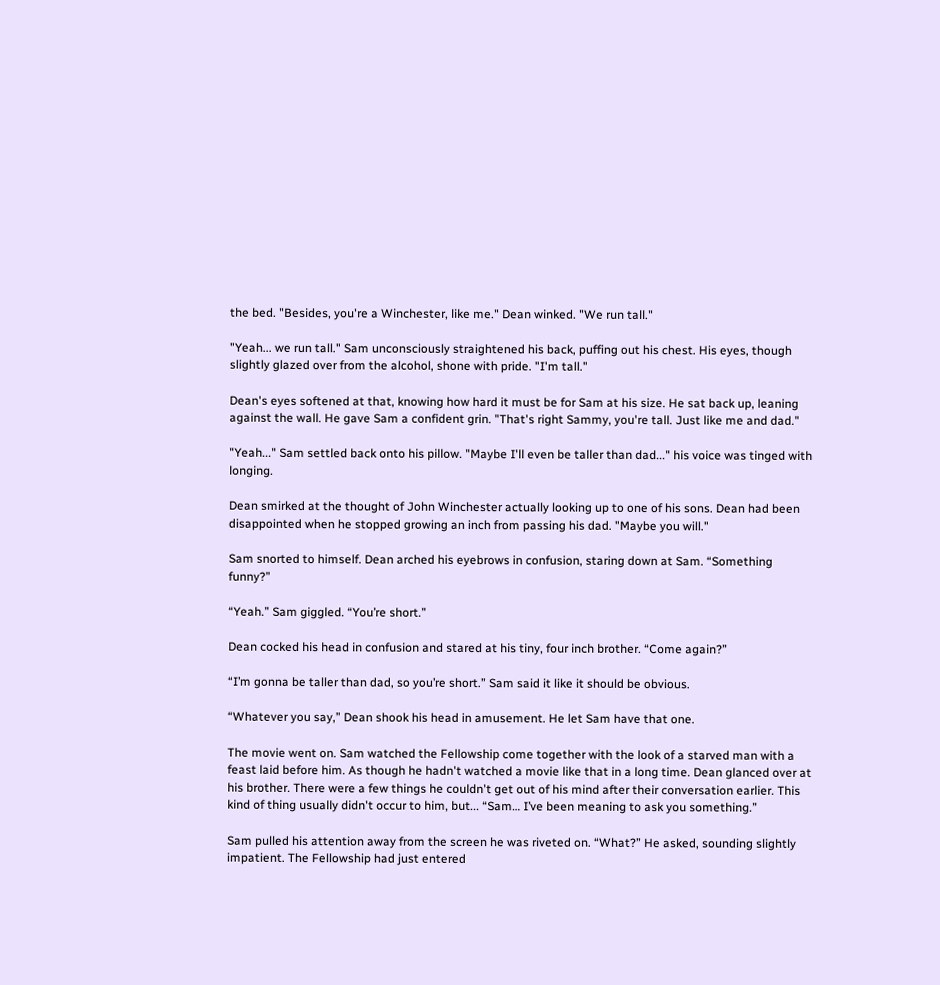the bed. "Besides, you're a Winchester, like me." Dean winked. "We run tall."

"Yeah... we run tall." Sam unconsciously straightened his back, puffing out his chest. His eyes, though slightly glazed over from the alcohol, shone with pride. "I'm tall."

Dean's eyes softened at that, knowing how hard it must be for Sam at his size. He sat back up, leaning against the wall. He gave Sam a confident grin. "That's right Sammy, you're tall. Just like me and dad."

"Yeah..." Sam settled back onto his pillow. "Maybe I'll even be taller than dad..." his voice was tinged with longing.

Dean smirked at the thought of John Winchester actually looking up to one of his sons. Dean had been disappointed when he stopped growing an inch from passing his dad. "Maybe you will."

Sam snorted to himself. Dean arched his eyebrows in confusion, staring down at Sam. “Something funny?”

“Yeah.” Sam giggled. “You’re short.”

Dean cocked his head in confusion and stared at his tiny, four inch brother. “Come again?”

“I’m gonna be taller than dad, so you’re short.” Sam said it like it should be obvious.

“Whatever you say,” Dean shook his head in amusement. He let Sam have that one.

The movie went on. Sam watched the Fellowship come together with the look of a starved man with a feast laid before him. As though he hadn't watched a movie like that in a long time. Dean glanced over at his brother. There were a few things he couldn't get out of his mind after their conversation earlier. This kind of thing usually didn't occur to him, but... “Sam… I’ve been meaning to ask you something.”

Sam pulled his attention away from the screen he was riveted on. “What?” He asked, sounding slightly impatient. The Fellowship had just entered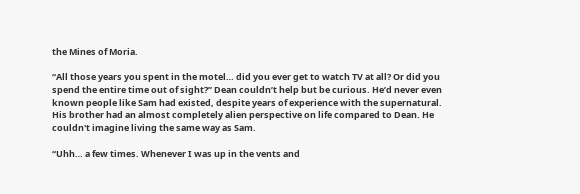the Mines of Moria.

“All those years you spent in the motel… did you ever get to watch TV at all? Or did you spend the entire time out of sight?” Dean couldn’t help but be curious. He’d never even known people like Sam had existed, despite years of experience with the supernatural. His brother had an almost completely alien perspective on life compared to Dean. He couldn't imagine living the same way as Sam.

“Uhh… a few times. Whenever I was up in the vents and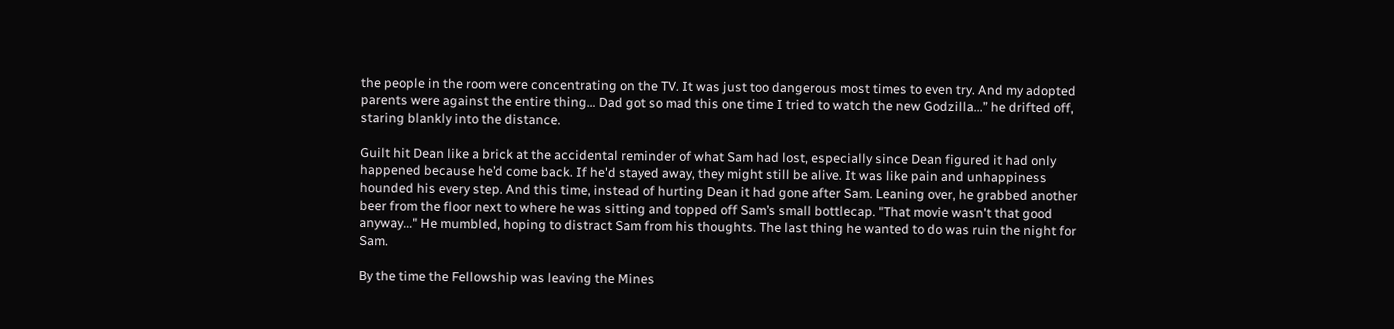the people in the room were concentrating on the TV. It was just too dangerous most times to even try. And my adopted parents were against the entire thing… Dad got so mad this one time I tried to watch the new Godzilla...” he drifted off, staring blankly into the distance.

Guilt hit Dean like a brick at the accidental reminder of what Sam had lost, especially since Dean figured it had only happened because he’d come back. If he'd stayed away, they might still be alive. It was like pain and unhappiness hounded his every step. And this time, instead of hurting Dean it had gone after Sam. Leaning over, he grabbed another beer from the floor next to where he was sitting and topped off Sam’s small bottlecap. "That movie wasn't that good anyway..." He mumbled, hoping to distract Sam from his thoughts. The last thing he wanted to do was ruin the night for Sam.

By the time the Fellowship was leaving the Mines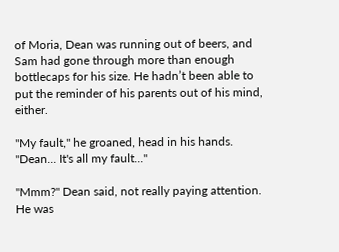of Moria, Dean was running out of beers, and Sam had gone through more than enough bottlecaps for his size. He hadn’t been able to put the reminder of his parents out of his mind, either.

"My fault," he groaned, head in his hands. "Dean... It's all my fault..."

"Mmm?" Dean said, not really paying attention. He was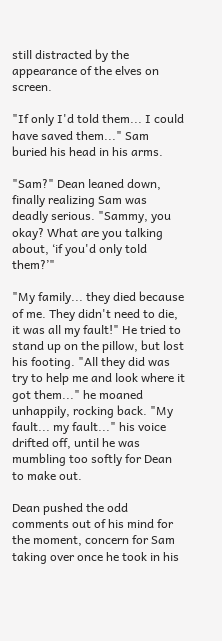still distracted by the appearance of the elves on screen.

"If only I'd told them... I could have saved them..." Sam buried his head in his arms.

"Sam?" Dean leaned down, finally realizing Sam was deadly serious. "Sammy, you okay? What are you talking about, ‘if you'd only told them?’"

"My family... they died because of me. They didn't need to die, it was all my fault!" He tried to stand up on the pillow, but lost his footing. "All they did was try to help me and look where it got them..." he moaned unhappily, rocking back. "My fault... my fault..." his voice drifted off, until he was mumbling too softly for Dean to make out.

Dean pushed the odd comments out of his mind for the moment, concern for Sam taking over once he took in his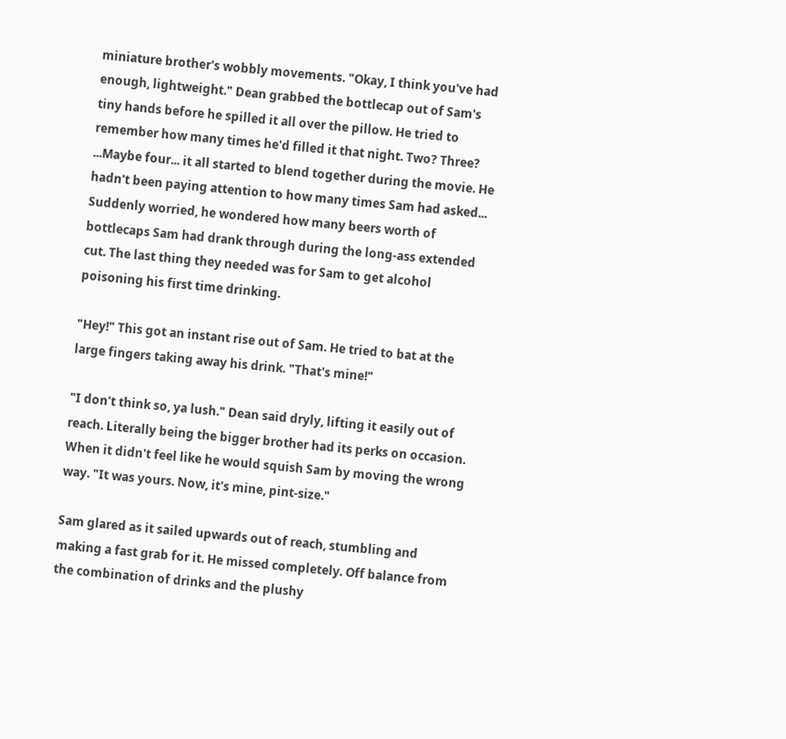miniature brother's wobbly movements. "Okay, I think you've had enough, lightweight." Dean grabbed the bottlecap out of Sam's tiny hands before he spilled it all over the pillow. He tried to remember how many times he'd filled it that night. Two? Three? ...Maybe four... it all started to blend together during the movie. He hadn't been paying attention to how many times Sam had asked... Suddenly worried, he wondered how many beers worth of bottlecaps Sam had drank through during the long-ass extended cut. The last thing they needed was for Sam to get alcohol poisoning his first time drinking.

"Hey!" This got an instant rise out of Sam. He tried to bat at the large fingers taking away his drink. "That's mine!"

"I don't think so, ya lush." Dean said dryly, lifting it easily out of reach. Literally being the bigger brother had its perks on occasion. When it didn't feel like he would squish Sam by moving the wrong way. "It was yours. Now, it's mine, pint-size."

Sam glared as it sailed upwards out of reach, stumbling and making a fast grab for it. He missed completely. Off balance from the combination of drinks and the plushy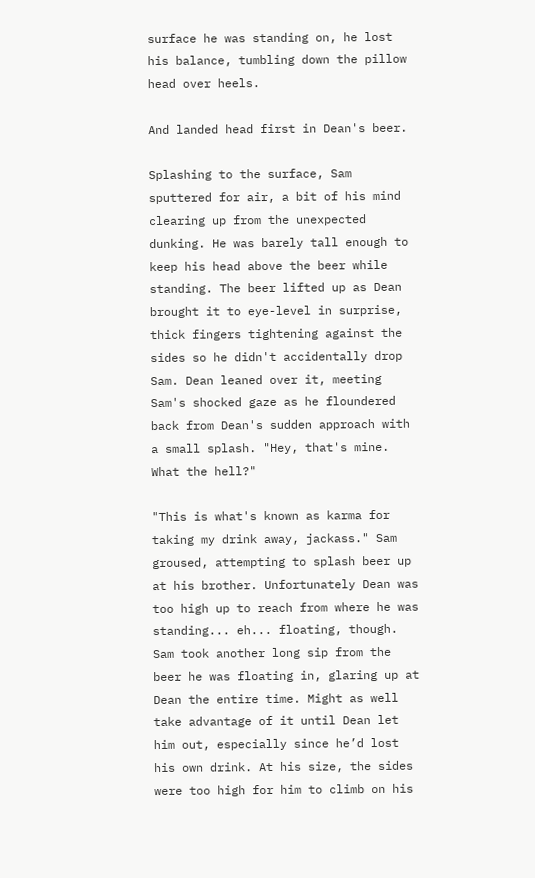surface he was standing on, he lost his balance, tumbling down the pillow head over heels.

And landed head first in Dean's beer.

Splashing to the surface, Sam sputtered for air, a bit of his mind clearing up from the unexpected dunking. He was barely tall enough to keep his head above the beer while standing. The beer lifted up as Dean brought it to eye-level in surprise, thick fingers tightening against the sides so he didn't accidentally drop Sam. Dean leaned over it, meeting Sam's shocked gaze as he floundered back from Dean's sudden approach with a small splash. "Hey, that's mine. What the hell?"

"This is what's known as karma for taking my drink away, jackass." Sam groused, attempting to splash beer up at his brother. Unfortunately Dean was too high up to reach from where he was standing... eh... floating, though. Sam took another long sip from the beer he was floating in, glaring up at Dean the entire time. Might as well take advantage of it until Dean let him out, especially since he’d lost his own drink. At his size, the sides were too high for him to climb on his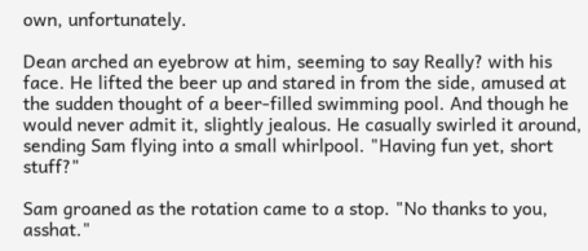own, unfortunately.

Dean arched an eyebrow at him, seeming to say Really? with his face. He lifted the beer up and stared in from the side, amused at the sudden thought of a beer-filled swimming pool. And though he would never admit it, slightly jealous. He casually swirled it around, sending Sam flying into a small whirlpool. "Having fun yet, short stuff?"

Sam groaned as the rotation came to a stop. "No thanks to you, asshat."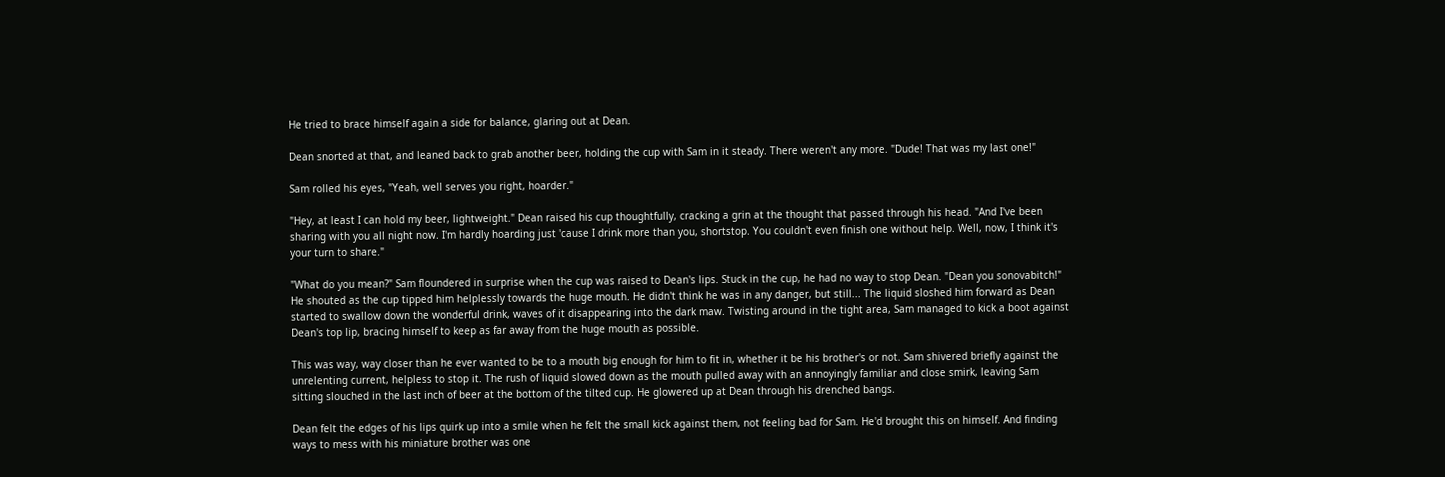He tried to brace himself again a side for balance, glaring out at Dean.

Dean snorted at that, and leaned back to grab another beer, holding the cup with Sam in it steady. There weren't any more. "Dude! That was my last one!"

Sam rolled his eyes, "Yeah, well serves you right, hoarder."

"Hey, at least I can hold my beer, lightweight." Dean raised his cup thoughtfully, cracking a grin at the thought that passed through his head. "And I've been sharing with you all night now. I'm hardly hoarding just 'cause I drink more than you, shortstop. You couldn't even finish one without help. Well, now, I think it's your turn to share."

"What do you mean?" Sam floundered in surprise when the cup was raised to Dean's lips. Stuck in the cup, he had no way to stop Dean. "Dean you sonovabitch!" He shouted as the cup tipped him helplessly towards the huge mouth. He didn't think he was in any danger, but still... The liquid sloshed him forward as Dean started to swallow down the wonderful drink, waves of it disappearing into the dark maw. Twisting around in the tight area, Sam managed to kick a boot against Dean's top lip, bracing himself to keep as far away from the huge mouth as possible.

This was way, way closer than he ever wanted to be to a mouth big enough for him to fit in, whether it be his brother's or not. Sam shivered briefly against the unrelenting current, helpless to stop it. The rush of liquid slowed down as the mouth pulled away with an annoyingly familiar and close smirk, leaving Sam sitting slouched in the last inch of beer at the bottom of the tilted cup. He glowered up at Dean through his drenched bangs.

Dean felt the edges of his lips quirk up into a smile when he felt the small kick against them, not feeling bad for Sam. He'd brought this on himself. And finding ways to mess with his miniature brother was one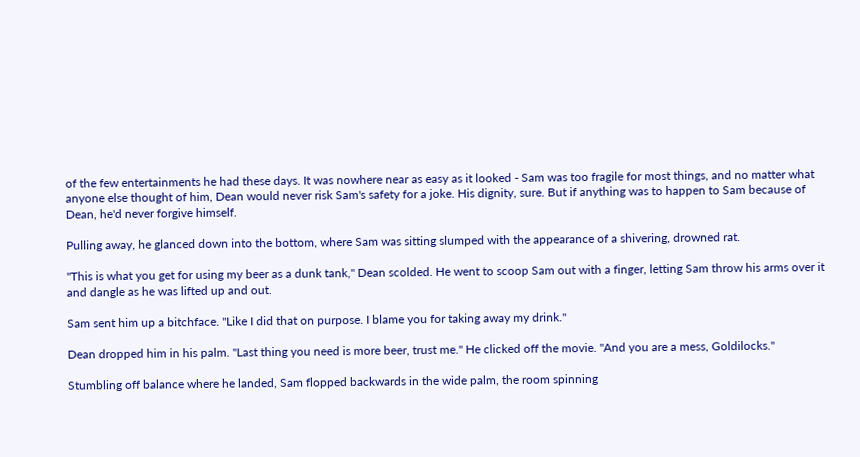of the few entertainments he had these days. It was nowhere near as easy as it looked - Sam was too fragile for most things, and no matter what anyone else thought of him, Dean would never risk Sam's safety for a joke. His dignity, sure. But if anything was to happen to Sam because of Dean, he'd never forgive himself.

Pulling away, he glanced down into the bottom, where Sam was sitting slumped with the appearance of a shivering, drowned rat.

"This is what you get for using my beer as a dunk tank," Dean scolded. He went to scoop Sam out with a finger, letting Sam throw his arms over it and dangle as he was lifted up and out.

Sam sent him up a bitchface. "Like I did that on purpose. I blame you for taking away my drink."

Dean dropped him in his palm. "Last thing you need is more beer, trust me." He clicked off the movie. "And you are a mess, Goldilocks."

Stumbling off balance where he landed, Sam flopped backwards in the wide palm, the room spinning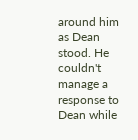around him as Dean stood. He couldn't manage a response to Dean while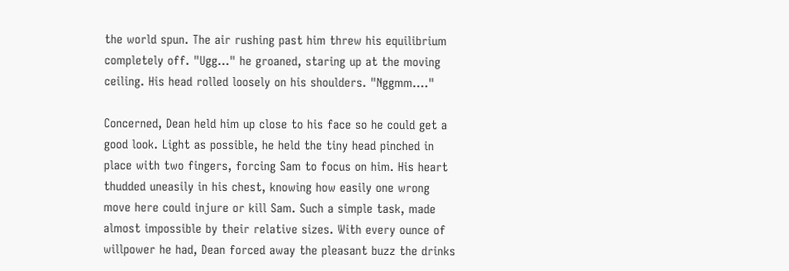the world spun. The air rushing past him threw his equilibrium completely off. "Ugg..." he groaned, staring up at the moving ceiling. His head rolled loosely on his shoulders. "Nggmm...."

Concerned, Dean held him up close to his face so he could get a good look. Light as possible, he held the tiny head pinched in place with two fingers, forcing Sam to focus on him. His heart thudded uneasily in his chest, knowing how easily one wrong move here could injure or kill Sam. Such a simple task, made almost impossible by their relative sizes. With every ounce of willpower he had, Dean forced away the pleasant buzz the drinks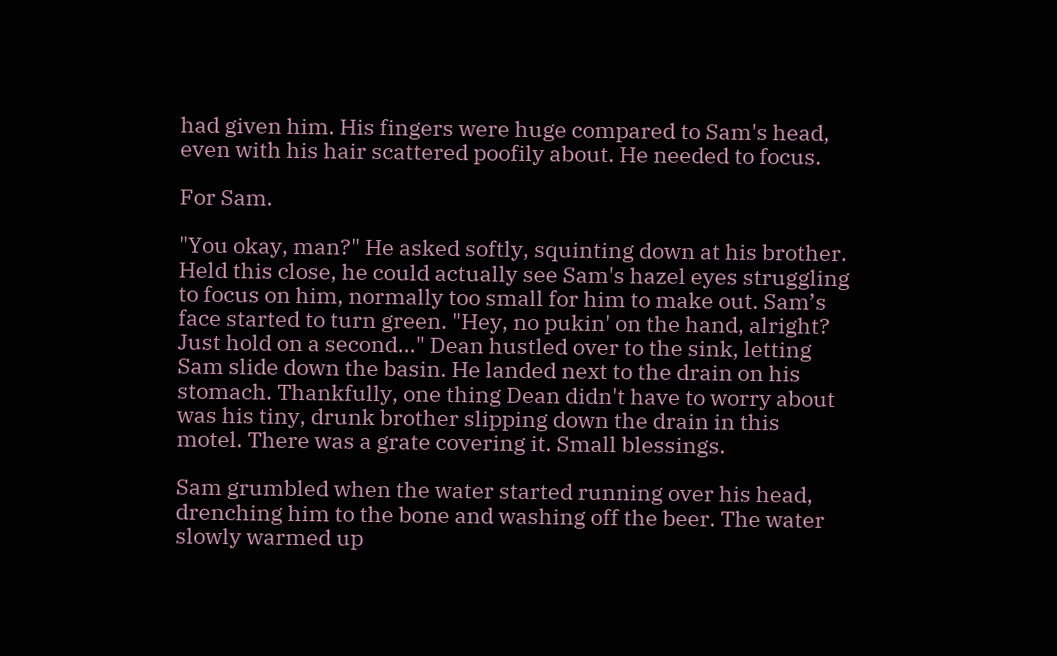had given him. His fingers were huge compared to Sam's head, even with his hair scattered poofily about. He needed to focus.

For Sam.

"You okay, man?" He asked softly, squinting down at his brother. Held this close, he could actually see Sam's hazel eyes struggling to focus on him, normally too small for him to make out. Sam’s face started to turn green. "Hey, no pukin' on the hand, alright? Just hold on a second..." Dean hustled over to the sink, letting Sam slide down the basin. He landed next to the drain on his stomach. Thankfully, one thing Dean didn't have to worry about was his tiny, drunk brother slipping down the drain in this motel. There was a grate covering it. Small blessings.

Sam grumbled when the water started running over his head, drenching him to the bone and washing off the beer. The water slowly warmed up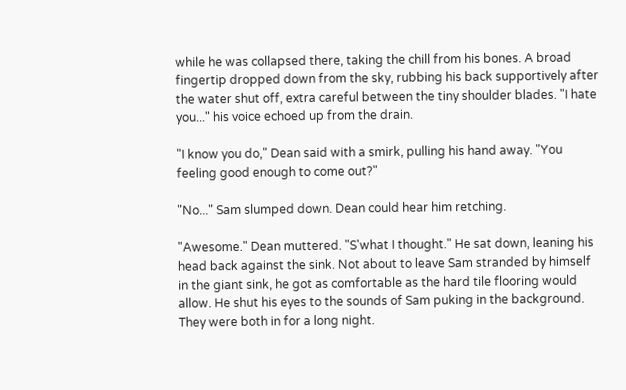while he was collapsed there, taking the chill from his bones. A broad fingertip dropped down from the sky, rubbing his back supportively after the water shut off, extra careful between the tiny shoulder blades. "I hate you..." his voice echoed up from the drain.

"I know you do," Dean said with a smirk, pulling his hand away. "You feeling good enough to come out?"

"No..." Sam slumped down. Dean could hear him retching.

"Awesome." Dean muttered. "S'what I thought." He sat down, leaning his head back against the sink. Not about to leave Sam stranded by himself in the giant sink, he got as comfortable as the hard tile flooring would allow. He shut his eyes to the sounds of Sam puking in the background. They were both in for a long night.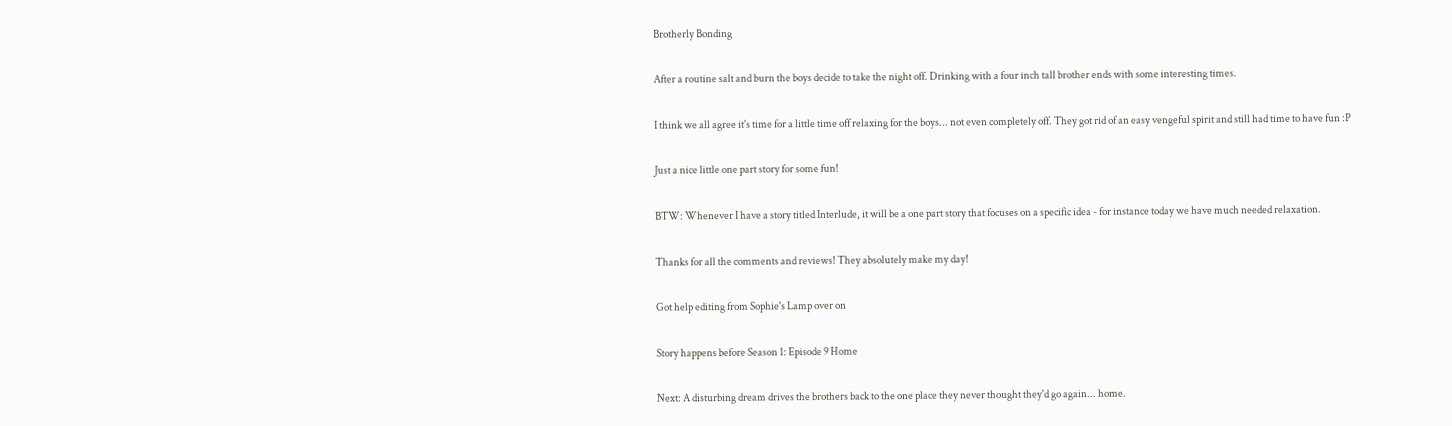Brotherly Bonding

After a routine salt and burn the boys decide to take the night off. Drinking with a four inch tall brother ends with some interesting times.

I think we all agree it's time for a little time off relaxing for the boys... not even completely off. They got rid of an easy vengeful spirit and still had time to have fun :P

Just a nice little one part story for some fun!

BTW: Whenever I have a story titled Interlude, it will be a one part story that focuses on a specific idea - for instance today we have much needed relaxation.

Thanks for all the comments and reviews! They absolutely make my day!

Got help editing from Sophie's Lamp over on

Story happens before Season 1: Episode 9 Home

Next: A disturbing dream drives the brothers back to the one place they never thought they'd go again... home.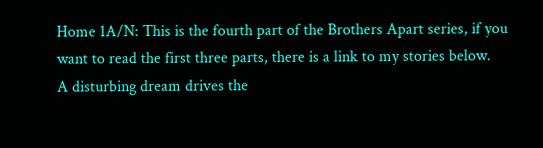Home 1A/N: This is the fourth part of the Brothers Apart series, if you want to read the first three parts, there is a link to my stories below.
A disturbing dream drives the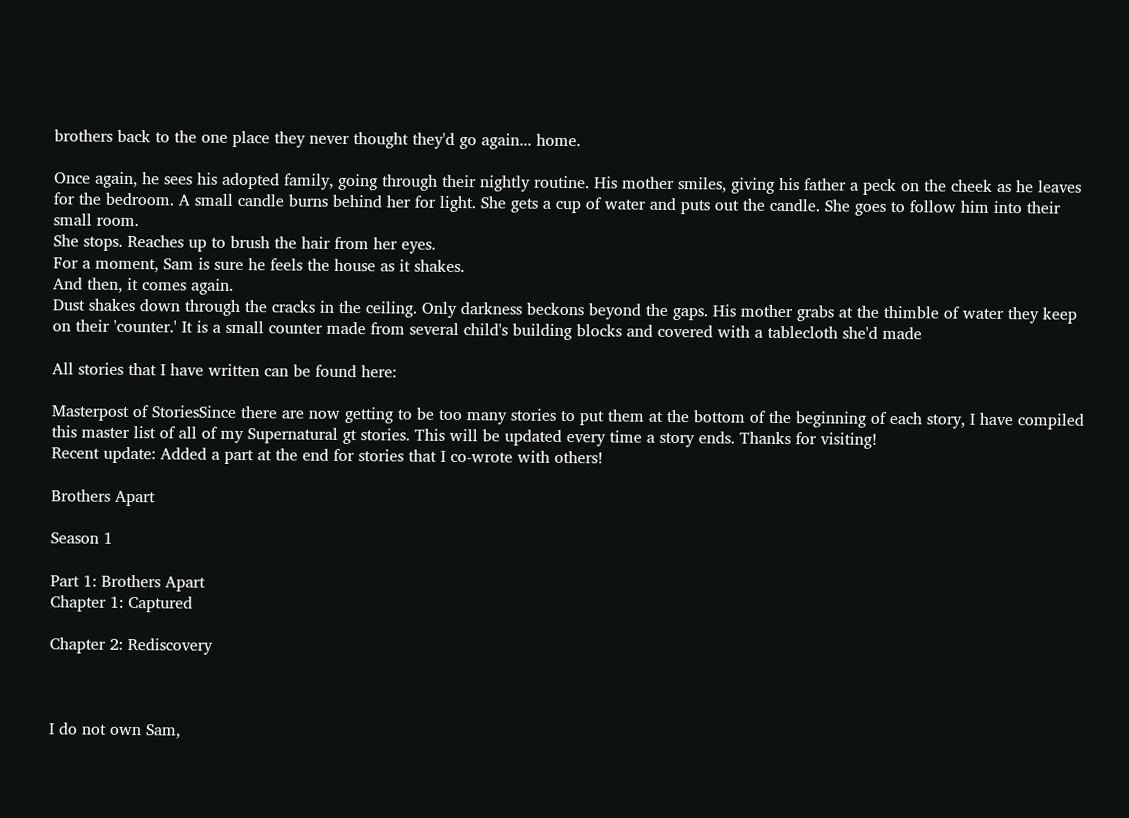brothers back to the one place they never thought they'd go again... home.

Once again, he sees his adopted family, going through their nightly routine. His mother smiles, giving his father a peck on the cheek as he leaves for the bedroom. A small candle burns behind her for light. She gets a cup of water and puts out the candle. She goes to follow him into their small room.
She stops. Reaches up to brush the hair from her eyes.
For a moment, Sam is sure he feels the house as it shakes.
And then, it comes again.
Dust shakes down through the cracks in the ceiling. Only darkness beckons beyond the gaps. His mother grabs at the thimble of water they keep on their 'counter.' It is a small counter made from several child's building blocks and covered with a tablecloth she'd made

All stories that I have written can be found here:

Masterpost of StoriesSince there are now getting to be too many stories to put them at the bottom of the beginning of each story, I have compiled this master list of all of my Supernatural gt stories. This will be updated every time a story ends. Thanks for visiting!
Recent update: Added a part at the end for stories that I co-wrote with others!

Brothers Apart

Season 1

Part 1: Brothers Apart
Chapter 1: Captured

Chapter 2: Rediscovery



I do not own Sam,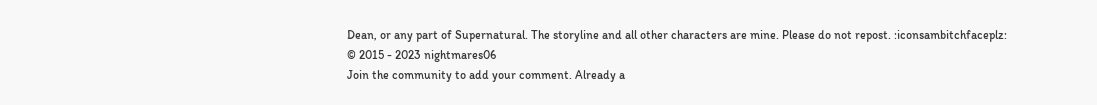Dean, or any part of Supernatural. The storyline and all other characters are mine. Please do not repost. :iconsambitchfaceplz:
© 2015 - 2023 nightmares06
Join the community to add your comment. Already a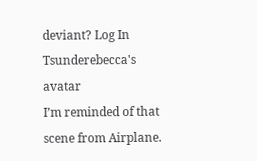deviant? Log In
Tsunderebecca's avatar
I’m reminded of that scene from Airplane.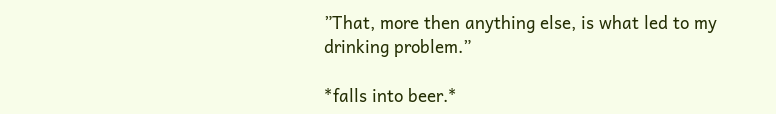”That, more then anything else, is what led to my drinking problem.”

*falls into beer.*